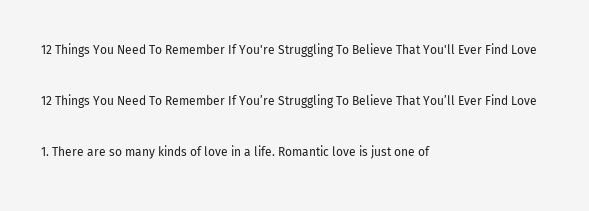12 Things You Need To Remember If You're Struggling To Believe That You'll Ever Find Love

12 Things You Need To Remember If You’re Struggling To Believe That You’ll Ever Find Love

1. There are so many kinds of love in a life. Romantic love is just one of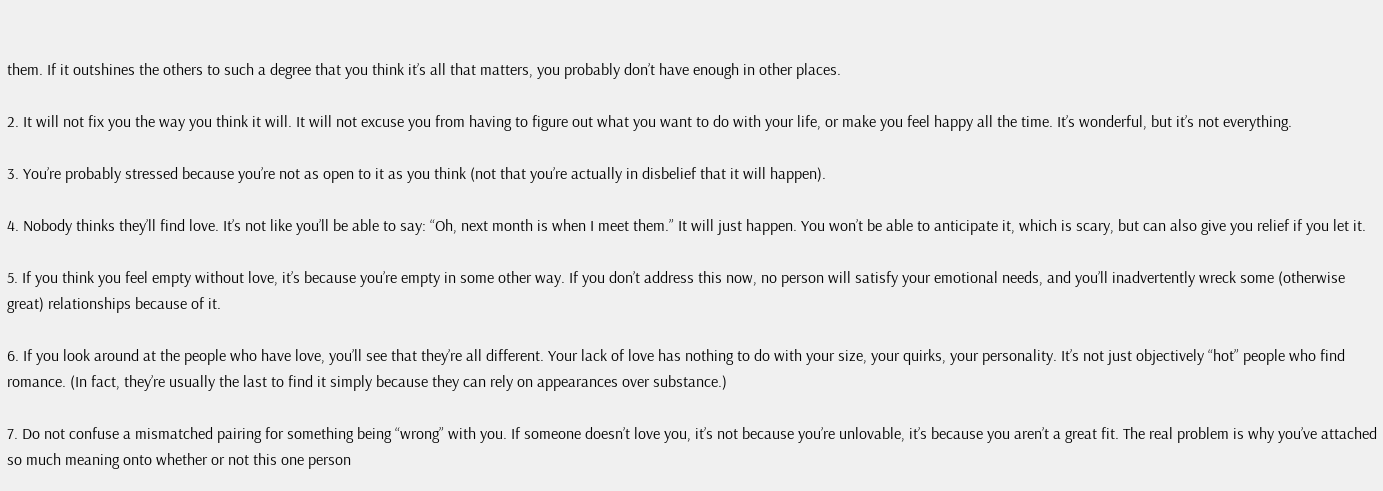them. If it outshines the others to such a degree that you think it’s all that matters, you probably don’t have enough in other places.

2. It will not fix you the way you think it will. It will not excuse you from having to figure out what you want to do with your life, or make you feel happy all the time. It’s wonderful, but it’s not everything.

3. You’re probably stressed because you’re not as open to it as you think (not that you’re actually in disbelief that it will happen).

4. Nobody thinks they’ll find love. It’s not like you’ll be able to say: “Oh, next month is when I meet them.” It will just happen. You won’t be able to anticipate it, which is scary, but can also give you relief if you let it.

5. If you think you feel empty without love, it’s because you’re empty in some other way. If you don’t address this now, no person will satisfy your emotional needs, and you’ll inadvertently wreck some (otherwise great) relationships because of it.

6. If you look around at the people who have love, you’ll see that they’re all different. Your lack of love has nothing to do with your size, your quirks, your personality. It’s not just objectively “hot” people who find romance. (In fact, they’re usually the last to find it simply because they can rely on appearances over substance.)

7. Do not confuse a mismatched pairing for something being “wrong” with you. If someone doesn’t love you, it’s not because you’re unlovable, it’s because you aren’t a great fit. The real problem is why you’ve attached so much meaning onto whether or not this one person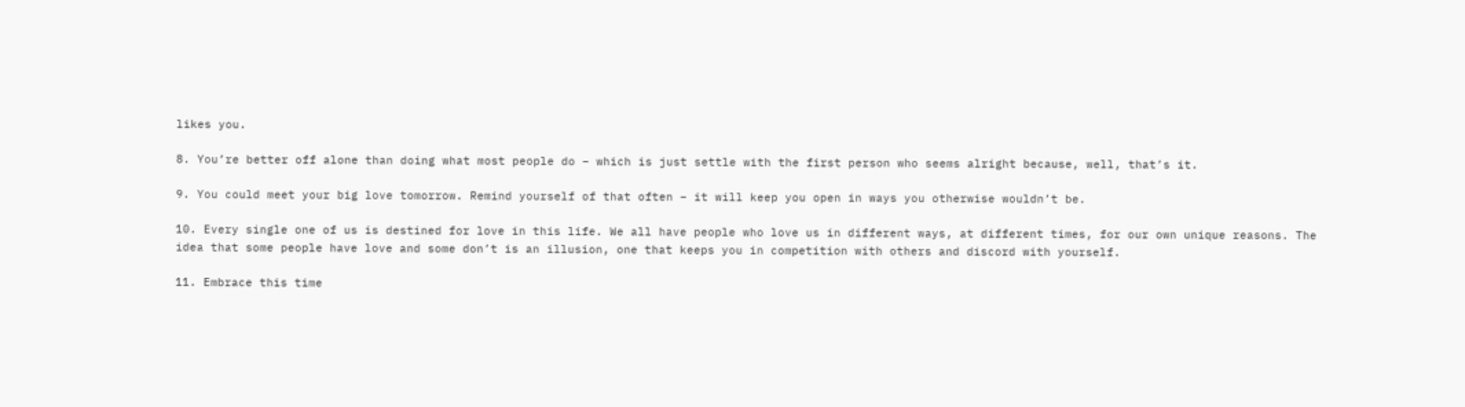likes you.

8. You’re better off alone than doing what most people do – which is just settle with the first person who seems alright because, well, that’s it.

9. You could meet your big love tomorrow. Remind yourself of that often – it will keep you open in ways you otherwise wouldn’t be.

10. Every single one of us is destined for love in this life. We all have people who love us in different ways, at different times, for our own unique reasons. The idea that some people have love and some don’t is an illusion, one that keeps you in competition with others and discord with yourself.

11. Embrace this time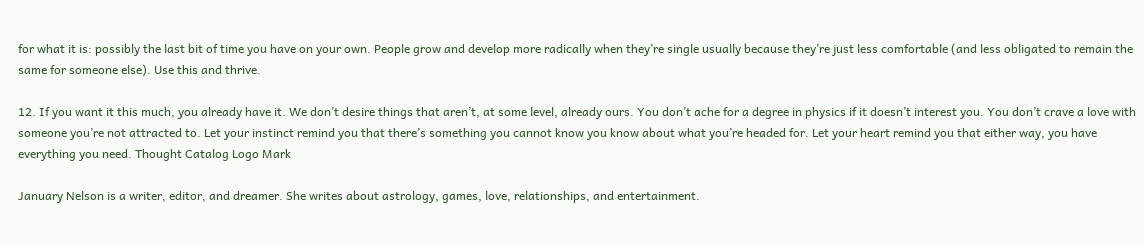for what it is: possibly the last bit of time you have on your own. People grow and develop more radically when they’re single usually because they’re just less comfortable (and less obligated to remain the same for someone else). Use this and thrive.

12. If you want it this much, you already have it. We don’t desire things that aren’t, at some level, already ours. You don’t ache for a degree in physics if it doesn’t interest you. You don’t crave a love with someone you’re not attracted to. Let your instinct remind you that there’s something you cannot know you know about what you’re headed for. Let your heart remind you that either way, you have everything you need. Thought Catalog Logo Mark

January Nelson is a writer, editor, and dreamer. She writes about astrology, games, love, relationships, and entertainment.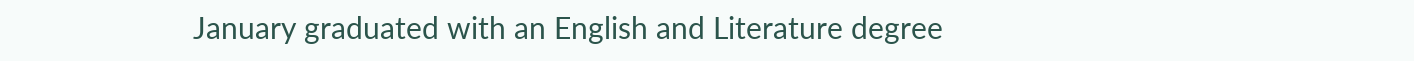January graduated with an English and Literature degree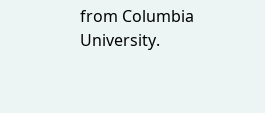from Columbia University.